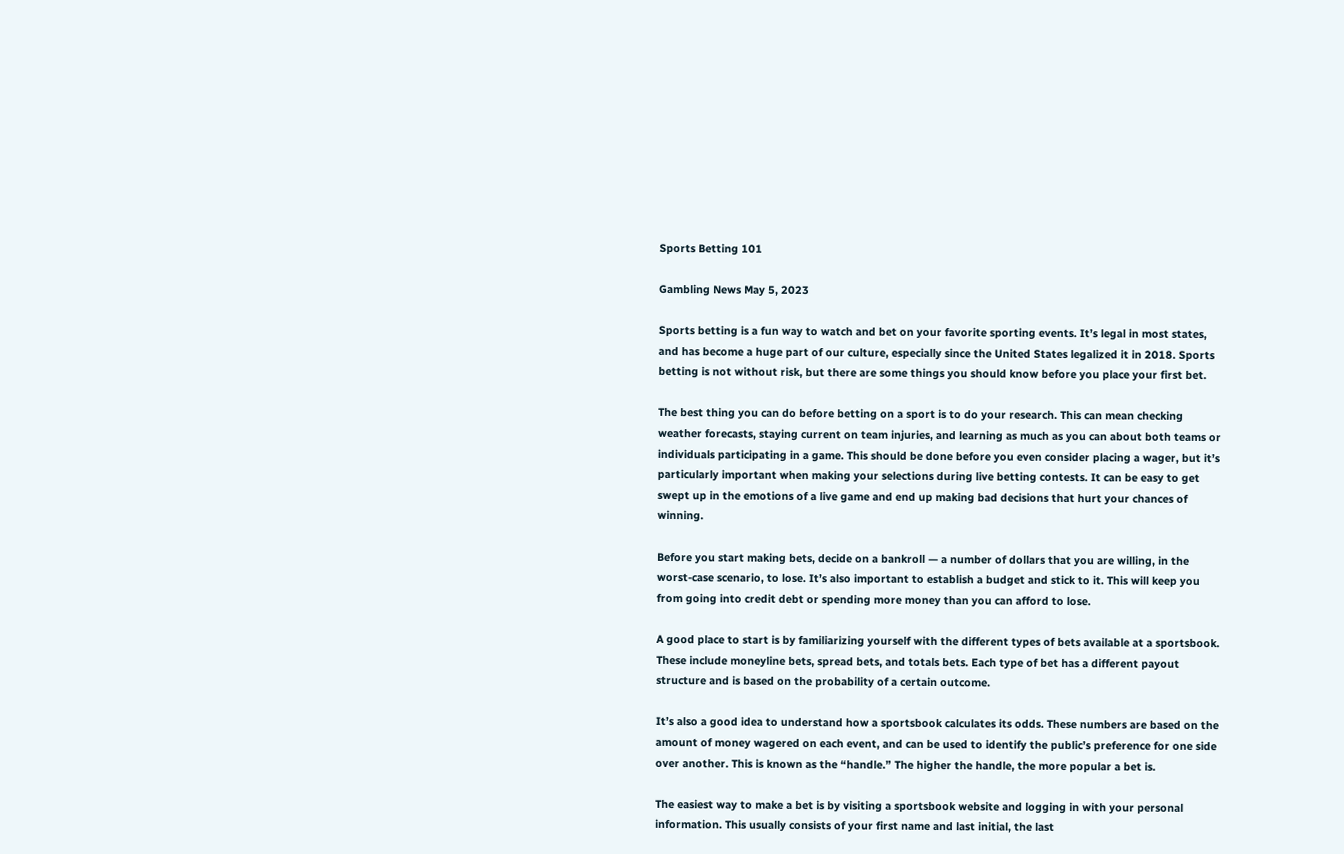Sports Betting 101

Gambling News May 5, 2023

Sports betting is a fun way to watch and bet on your favorite sporting events. It’s legal in most states, and has become a huge part of our culture, especially since the United States legalized it in 2018. Sports betting is not without risk, but there are some things you should know before you place your first bet.

The best thing you can do before betting on a sport is to do your research. This can mean checking weather forecasts, staying current on team injuries, and learning as much as you can about both teams or individuals participating in a game. This should be done before you even consider placing a wager, but it’s particularly important when making your selections during live betting contests. It can be easy to get swept up in the emotions of a live game and end up making bad decisions that hurt your chances of winning.

Before you start making bets, decide on a bankroll — a number of dollars that you are willing, in the worst-case scenario, to lose. It’s also important to establish a budget and stick to it. This will keep you from going into credit debt or spending more money than you can afford to lose.

A good place to start is by familiarizing yourself with the different types of bets available at a sportsbook. These include moneyline bets, spread bets, and totals bets. Each type of bet has a different payout structure and is based on the probability of a certain outcome.

It’s also a good idea to understand how a sportsbook calculates its odds. These numbers are based on the amount of money wagered on each event, and can be used to identify the public’s preference for one side over another. This is known as the “handle.” The higher the handle, the more popular a bet is.

The easiest way to make a bet is by visiting a sportsbook website and logging in with your personal information. This usually consists of your first name and last initial, the last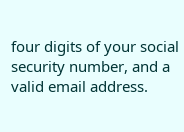four digits of your social security number, and a valid email address.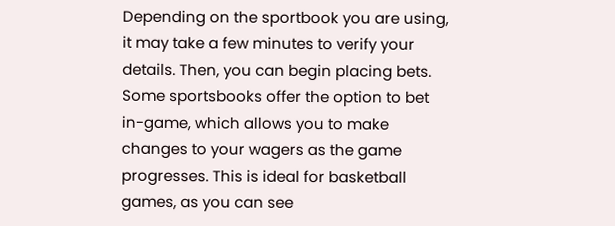Depending on the sportbook you are using, it may take a few minutes to verify your details. Then, you can begin placing bets. Some sportsbooks offer the option to bet in-game, which allows you to make changes to your wagers as the game progresses. This is ideal for basketball games, as you can see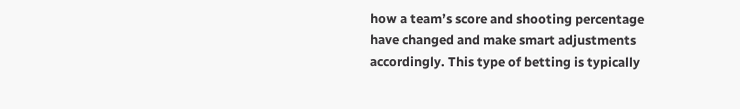how a team’s score and shooting percentage have changed and make smart adjustments accordingly. This type of betting is typically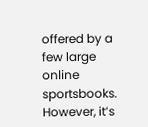offered by a few large online sportsbooks. However, it’s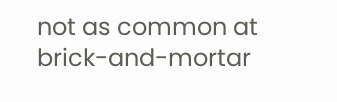not as common at brick-and-mortar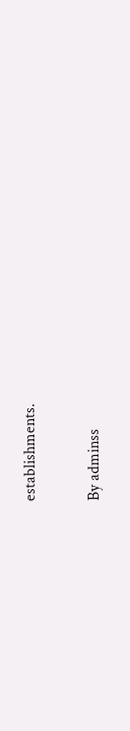establishments.

By adminss